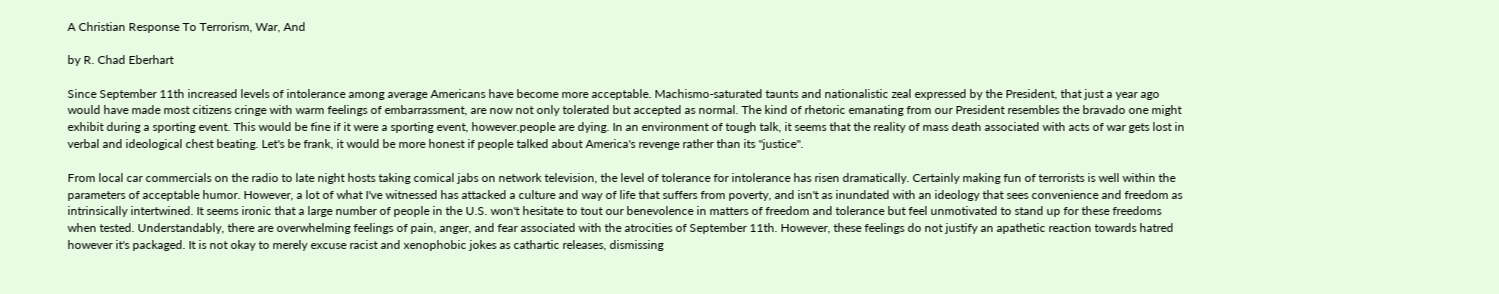A Christian Response To Terrorism, War, And

by R. Chad Eberhart

Since September 11th increased levels of intolerance among average Americans have become more acceptable. Machismo-saturated taunts and nationalistic zeal expressed by the President, that just a year ago would have made most citizens cringe with warm feelings of embarrassment, are now not only tolerated but accepted as normal. The kind of rhetoric emanating from our President resembles the bravado one might exhibit during a sporting event. This would be fine if it were a sporting event, however.people are dying. In an environment of tough talk, it seems that the reality of mass death associated with acts of war gets lost in verbal and ideological chest beating. Let's be frank, it would be more honest if people talked about America's revenge rather than its "justice".

From local car commercials on the radio to late night hosts taking comical jabs on network television, the level of tolerance for intolerance has risen dramatically. Certainly making fun of terrorists is well within the parameters of acceptable humor. However, a lot of what I've witnessed has attacked a culture and way of life that suffers from poverty, and isn't as inundated with an ideology that sees convenience and freedom as intrinsically intertwined. It seems ironic that a large number of people in the U.S. won't hesitate to tout our benevolence in matters of freedom and tolerance but feel unmotivated to stand up for these freedoms when tested. Understandably, there are overwhelming feelings of pain, anger, and fear associated with the atrocities of September 11th. However, these feelings do not justify an apathetic reaction towards hatred however it's packaged. It is not okay to merely excuse racist and xenophobic jokes as cathartic releases, dismissing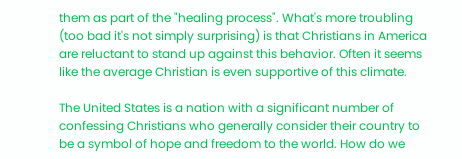them as part of the "healing process". What's more troubling (too bad it's not simply surprising) is that Christians in America are reluctant to stand up against this behavior. Often it seems like the average Christian is even supportive of this climate.

The United States is a nation with a significant number of confessing Christians who generally consider their country to be a symbol of hope and freedom to the world. How do we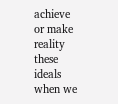achieve or make reality these ideals when we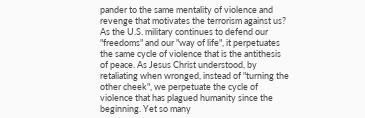pander to the same mentality of violence and revenge that motivates the terrorism against us? As the U.S. military continues to defend our "freedoms" and our "way of life", it perpetuates the same cycle of violence that is the antithesis of peace. As Jesus Christ understood, by retaliating when wronged, instead of "turning the other cheek", we perpetuate the cycle of violence that has plagued humanity since the beginning. Yet so many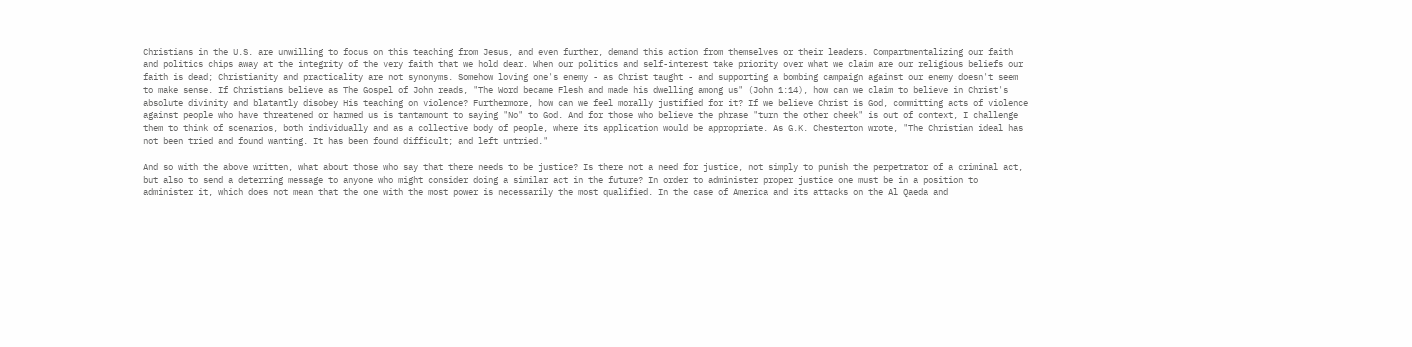Christians in the U.S. are unwilling to focus on this teaching from Jesus, and even further, demand this action from themselves or their leaders. Compartmentalizing our faith and politics chips away at the integrity of the very faith that we hold dear. When our politics and self-interest take priority over what we claim are our religious beliefs our faith is dead; Christianity and practicality are not synonyms. Somehow loving one's enemy - as Christ taught - and supporting a bombing campaign against our enemy doesn't seem to make sense. If Christians believe as The Gospel of John reads, "The Word became Flesh and made his dwelling among us" (John 1:14), how can we claim to believe in Christ's absolute divinity and blatantly disobey His teaching on violence? Furthermore, how can we feel morally justified for it? If we believe Christ is God, committing acts of violence against people who have threatened or harmed us is tantamount to saying "No" to God. And for those who believe the phrase "turn the other cheek" is out of context, I challenge them to think of scenarios, both individually and as a collective body of people, where its application would be appropriate. As G.K. Chesterton wrote, "The Christian ideal has not been tried and found wanting. It has been found difficult; and left untried."

And so with the above written, what about those who say that there needs to be justice? Is there not a need for justice, not simply to punish the perpetrator of a criminal act, but also to send a deterring message to anyone who might consider doing a similar act in the future? In order to administer proper justice one must be in a position to administer it, which does not mean that the one with the most power is necessarily the most qualified. In the case of America and its attacks on the Al Qaeda and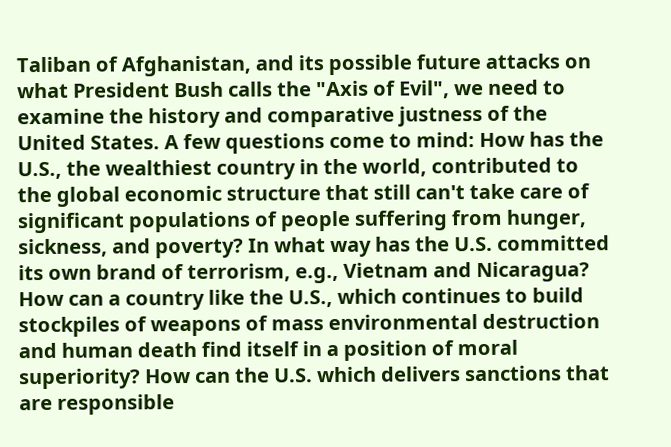Taliban of Afghanistan, and its possible future attacks on what President Bush calls the "Axis of Evil", we need to examine the history and comparative justness of the United States. A few questions come to mind: How has the U.S., the wealthiest country in the world, contributed to the global economic structure that still can't take care of significant populations of people suffering from hunger, sickness, and poverty? In what way has the U.S. committed its own brand of terrorism, e.g., Vietnam and Nicaragua? How can a country like the U.S., which continues to build stockpiles of weapons of mass environmental destruction and human death find itself in a position of moral superiority? How can the U.S. which delivers sanctions that are responsible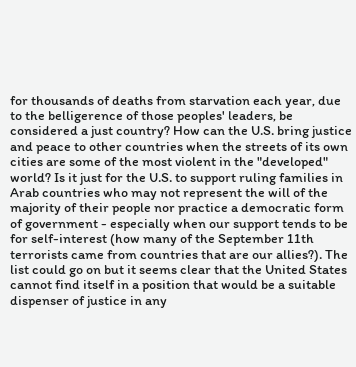for thousands of deaths from starvation each year, due to the belligerence of those peoples' leaders, be considered a just country? How can the U.S. bring justice and peace to other countries when the streets of its own cities are some of the most violent in the "developed" world? Is it just for the U.S. to support ruling families in Arab countries who may not represent the will of the majority of their people nor practice a democratic form of government - especially when our support tends to be for self-interest (how many of the September 11th terrorists came from countries that are our allies?). The list could go on but it seems clear that the United States cannot find itself in a position that would be a suitable dispenser of justice in any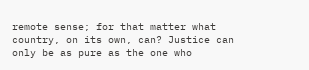remote sense; for that matter what country, on its own, can? Justice can only be as pure as the one who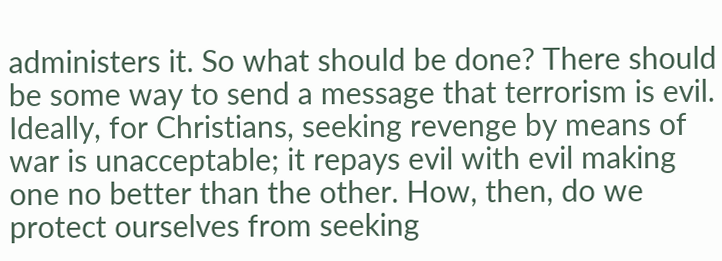administers it. So what should be done? There should be some way to send a message that terrorism is evil. Ideally, for Christians, seeking revenge by means of war is unacceptable; it repays evil with evil making one no better than the other. How, then, do we protect ourselves from seeking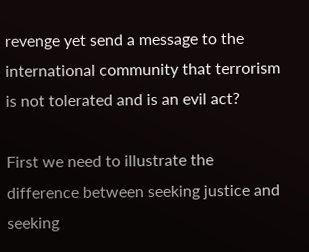revenge yet send a message to the international community that terrorism is not tolerated and is an evil act?

First we need to illustrate the difference between seeking justice and seeking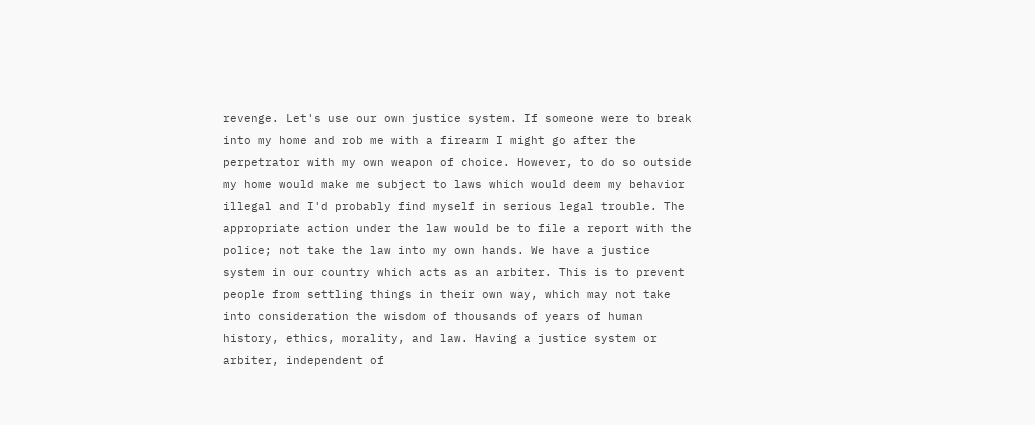revenge. Let's use our own justice system. If someone were to break into my home and rob me with a firearm I might go after the perpetrator with my own weapon of choice. However, to do so outside my home would make me subject to laws which would deem my behavior illegal and I'd probably find myself in serious legal trouble. The appropriate action under the law would be to file a report with the police; not take the law into my own hands. We have a justice system in our country which acts as an arbiter. This is to prevent people from settling things in their own way, which may not take into consideration the wisdom of thousands of years of human history, ethics, morality, and law. Having a justice system or arbiter, independent of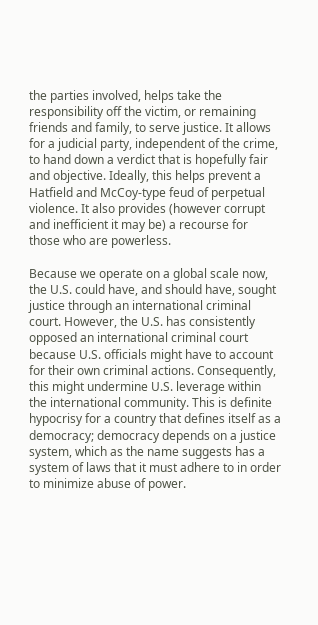the parties involved, helps take the responsibility off the victim, or remaining friends and family, to serve justice. It allows for a judicial party, independent of the crime, to hand down a verdict that is hopefully fair and objective. Ideally, this helps prevent a Hatfield and McCoy-type feud of perpetual violence. It also provides (however corrupt and inefficient it may be) a recourse for those who are powerless.

Because we operate on a global scale now, the U.S. could have, and should have, sought justice through an international criminal court. However, the U.S. has consistently opposed an international criminal court because U.S. officials might have to account for their own criminal actions. Consequently, this might undermine U.S. leverage within the international community. This is definite hypocrisy for a country that defines itself as a democracy; democracy depends on a justice system, which as the name suggests has a system of laws that it must adhere to in order to minimize abuse of power.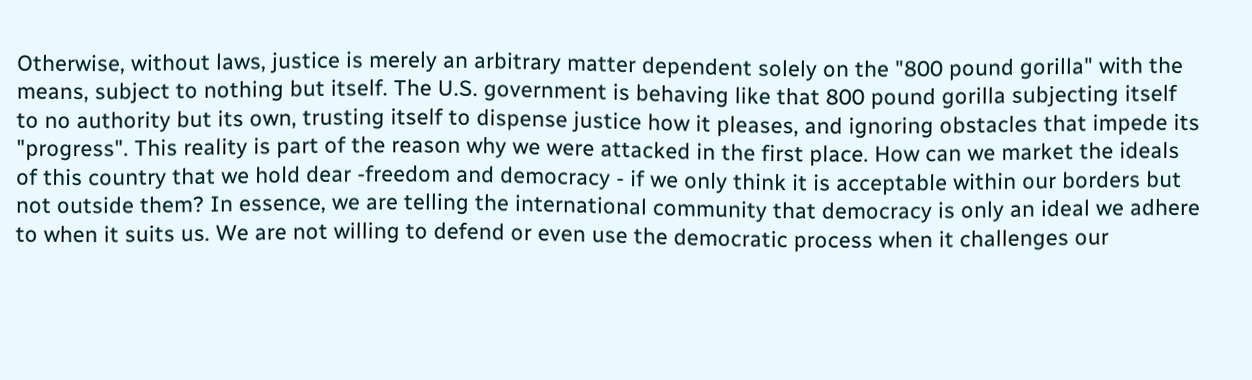Otherwise, without laws, justice is merely an arbitrary matter dependent solely on the "800 pound gorilla" with the means, subject to nothing but itself. The U.S. government is behaving like that 800 pound gorilla subjecting itself to no authority but its own, trusting itself to dispense justice how it pleases, and ignoring obstacles that impede its "progress". This reality is part of the reason why we were attacked in the first place. How can we market the ideals of this country that we hold dear -freedom and democracy - if we only think it is acceptable within our borders but not outside them? In essence, we are telling the international community that democracy is only an ideal we adhere to when it suits us. We are not willing to defend or even use the democratic process when it challenges our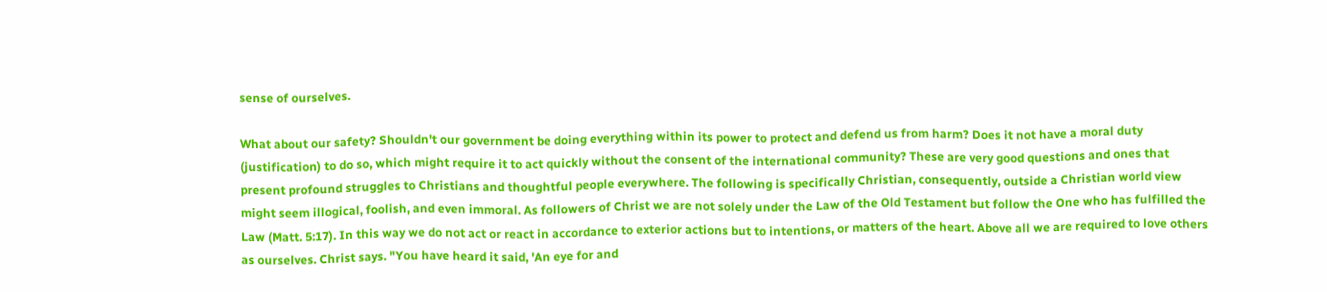sense of ourselves.

What about our safety? Shouldn't our government be doing everything within its power to protect and defend us from harm? Does it not have a moral duty (justification) to do so, which might require it to act quickly without the consent of the international community? These are very good questions and ones that present profound struggles to Christians and thoughtful people everywhere. The following is specifically Christian, consequently, outside a Christian world view might seem illogical, foolish, and even immoral. As followers of Christ we are not solely under the Law of the Old Testament but follow the One who has fulfilled the Law (Matt. 5:17). In this way we do not act or react in accordance to exterior actions but to intentions, or matters of the heart. Above all we are required to love others as ourselves. Christ says. "You have heard it said, 'An eye for and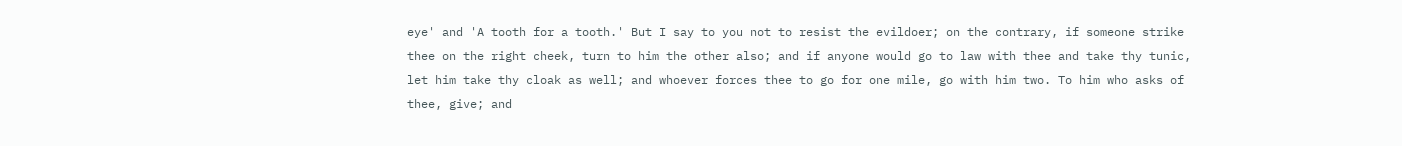eye' and 'A tooth for a tooth.' But I say to you not to resist the evildoer; on the contrary, if someone strike thee on the right cheek, turn to him the other also; and if anyone would go to law with thee and take thy tunic, let him take thy cloak as well; and whoever forces thee to go for one mile, go with him two. To him who asks of thee, give; and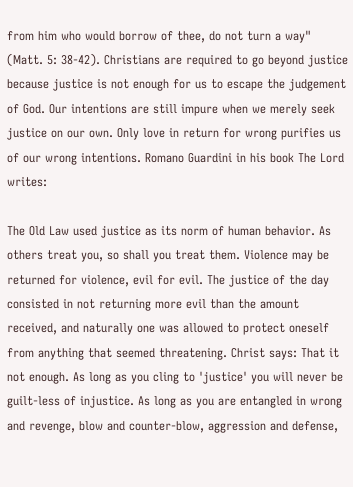from him who would borrow of thee, do not turn a way" (Matt. 5: 38-42). Christians are required to go beyond justice because justice is not enough for us to escape the judgement of God. Our intentions are still impure when we merely seek justice on our own. Only love in return for wrong purifies us of our wrong intentions. Romano Guardini in his book The Lord writes:

The Old Law used justice as its norm of human behavior. As others treat you, so shall you treat them. Violence may be returned for violence, evil for evil. The justice of the day consisted in not returning more evil than the amount received, and naturally one was allowed to protect oneself from anything that seemed threatening. Christ says: That it not enough. As long as you cling to 'justice' you will never be guilt-less of injustice. As long as you are entangled in wrong and revenge, blow and counter-blow, aggression and defense,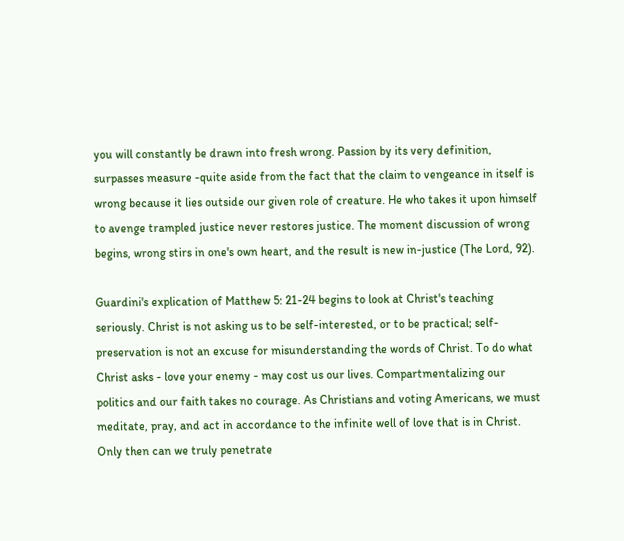you will constantly be drawn into fresh wrong. Passion by its very definition, surpasses measure -quite aside from the fact that the claim to vengeance in itself is wrong because it lies outside our given role of creature. He who takes it upon himself to avenge trampled justice never restores justice. The moment discussion of wrong begins, wrong stirs in one's own heart, and the result is new in-justice (The Lord, 92).

Guardini's explication of Matthew 5: 21-24 begins to look at Christ's teaching seriously. Christ is not asking us to be self-interested, or to be practical; self-preservation is not an excuse for misunderstanding the words of Christ. To do what Christ asks - love your enemy - may cost us our lives. Compartmentalizing our politics and our faith takes no courage. As Christians and voting Americans, we must meditate, pray, and act in accordance to the infinite well of love that is in Christ. Only then can we truly penetrate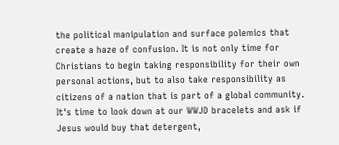the political manipulation and surface polemics that create a haze of confusion. It is not only time for Christians to begin taking responsibility for their own personal actions, but to also take responsibility as citizens of a nation that is part of a global community. It's time to look down at our WWJD bracelets and ask if Jesus would buy that detergent,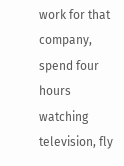work for that company, spend four hours watching television, fly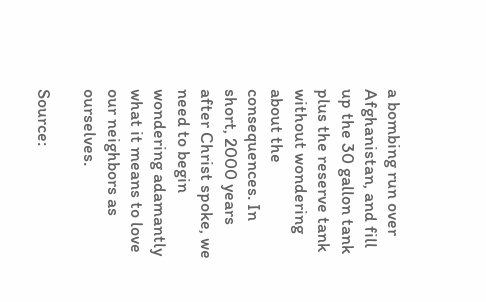a bombing run over Afghanistan, and fill up the 30 gallon tank plus the reserve tank without wondering about the consequences. In short, 2000 years after Christ spoke, we need to begin wondering adamantly what it means to love our neighbors as ourselves.

Source: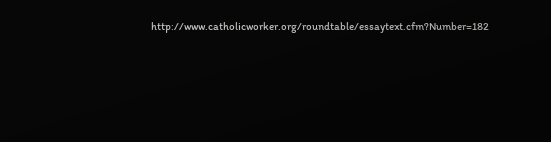http://www.catholicworker.org/roundtable/essaytext.cfm?Number=182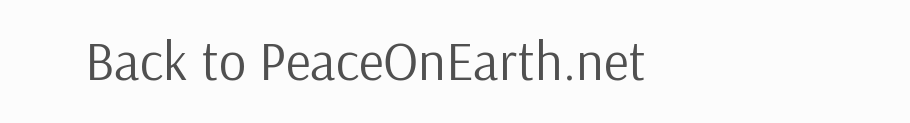Back to PeaceOnEarth.net